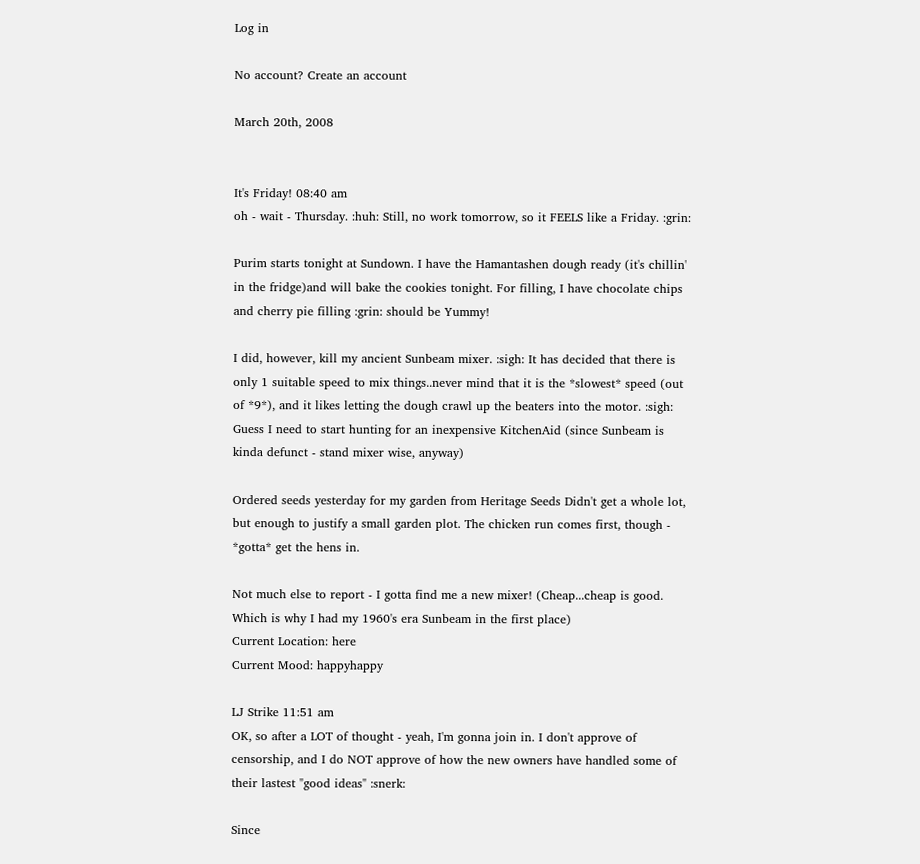Log in

No account? Create an account

March 20th, 2008


It's Friday! 08:40 am
oh - wait - Thursday. :huh: Still, no work tomorrow, so it FEELS like a Friday. :grin:

Purim starts tonight at Sundown. I have the Hamantashen dough ready (it's chillin' in the fridge)and will bake the cookies tonight. For filling, I have chocolate chips and cherry pie filling :grin: should be Yummy!

I did, however, kill my ancient Sunbeam mixer. :sigh: It has decided that there is only 1 suitable speed to mix things..never mind that it is the *slowest* speed (out of *9*), and it likes letting the dough crawl up the beaters into the motor. :sigh: Guess I need to start hunting for an inexpensive KitchenAid (since Sunbeam is kinda defunct - stand mixer wise, anyway)

Ordered seeds yesterday for my garden from Heritage Seeds Didn't get a whole lot, but enough to justify a small garden plot. The chicken run comes first, though - *gotta* get the hens in.

Not much else to report - I gotta find me a new mixer! (Cheap...cheap is good. Which is why I had my 1960's era Sunbeam in the first place)
Current Location: here
Current Mood: happyhappy

LJ Strike 11:51 am
OK, so after a LOT of thought - yeah, I'm gonna join in. I don't approve of censorship, and I do NOT approve of how the new owners have handled some of their lastest "good ideas" :snerk:

Since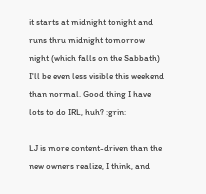it starts at midnight tonight and runs thru midnight tomorrow night (which falls on the Sabbath) I'll be even less visible this weekend than normal. Good thing I have lots to do IRL, huh? :grin:

LJ is more content-driven than the new owners realize, I think, and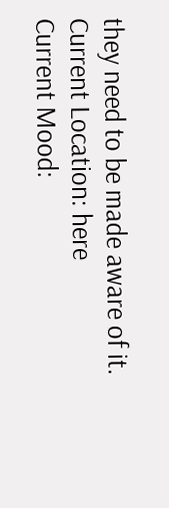they need to be made aware of it.
Current Location: here
Current Mood: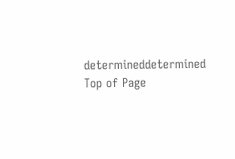determineddetermined
Top of Page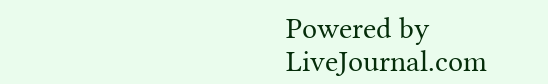Powered by LiveJournal.com